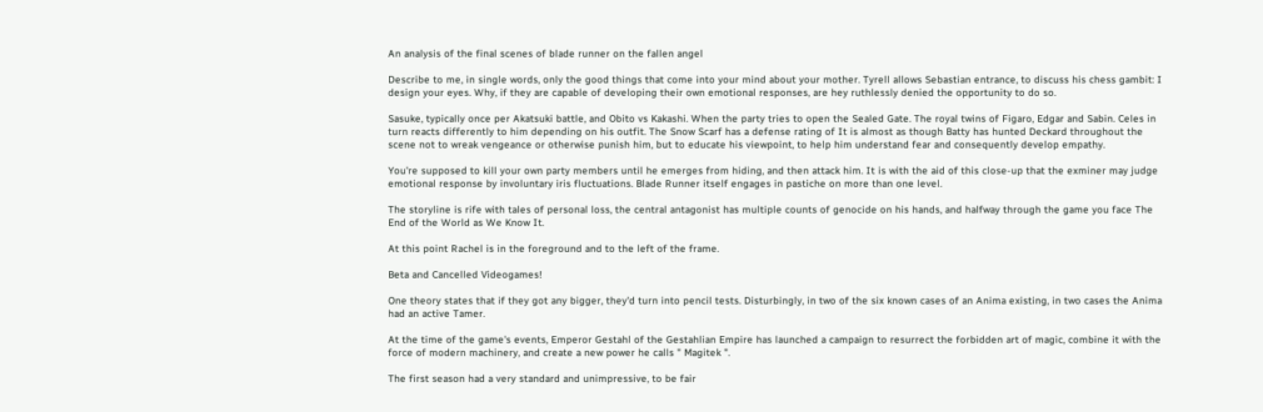An analysis of the final scenes of blade runner on the fallen angel

Describe to me, in single words, only the good things that come into your mind about your mother. Tyrell allows Sebastian entrance, to discuss his chess gambit: I design your eyes. Why, if they are capable of developing their own emotional responses, are hey ruthlessly denied the opportunity to do so.

Sasuke, typically once per Akatsuki battle, and Obito vs Kakashi. When the party tries to open the Sealed Gate. The royal twins of Figaro, Edgar and Sabin. Celes in turn reacts differently to him depending on his outfit. The Snow Scarf has a defense rating of It is almost as though Batty has hunted Deckard throughout the scene not to wreak vengeance or otherwise punish him, but to educate his viewpoint, to help him understand fear and consequently develop empathy.

You're supposed to kill your own party members until he emerges from hiding, and then attack him. It is with the aid of this close-up that the exminer may judge emotional response by involuntary iris fluctuations. Blade Runner itself engages in pastiche on more than one level.

The storyline is rife with tales of personal loss, the central antagonist has multiple counts of genocide on his hands, and halfway through the game you face The End of the World as We Know It.

At this point Rachel is in the foreground and to the left of the frame.

Beta and Cancelled Videogames!

One theory states that if they got any bigger, they'd turn into pencil tests. Disturbingly, in two of the six known cases of an Anima existing, in two cases the Anima had an active Tamer.

At the time of the game's events, Emperor Gestahl of the Gestahlian Empire has launched a campaign to resurrect the forbidden art of magic, combine it with the force of modern machinery, and create a new power he calls " Magitek ".

The first season had a very standard and unimpressive, to be fair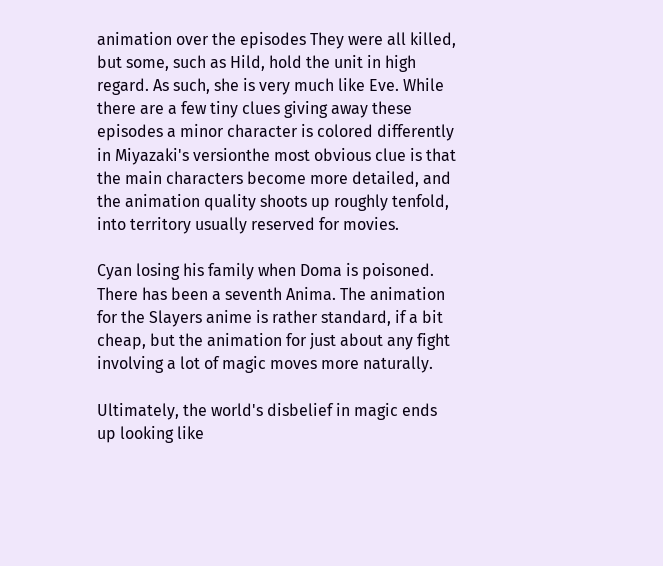animation over the episodes They were all killed, but some, such as Hild, hold the unit in high regard. As such, she is very much like Eve. While there are a few tiny clues giving away these episodes a minor character is colored differently in Miyazaki's versionthe most obvious clue is that the main characters become more detailed, and the animation quality shoots up roughly tenfold, into territory usually reserved for movies.

Cyan losing his family when Doma is poisoned. There has been a seventh Anima. The animation for the Slayers anime is rather standard, if a bit cheap, but the animation for just about any fight involving a lot of magic moves more naturally.

Ultimately, the world's disbelief in magic ends up looking like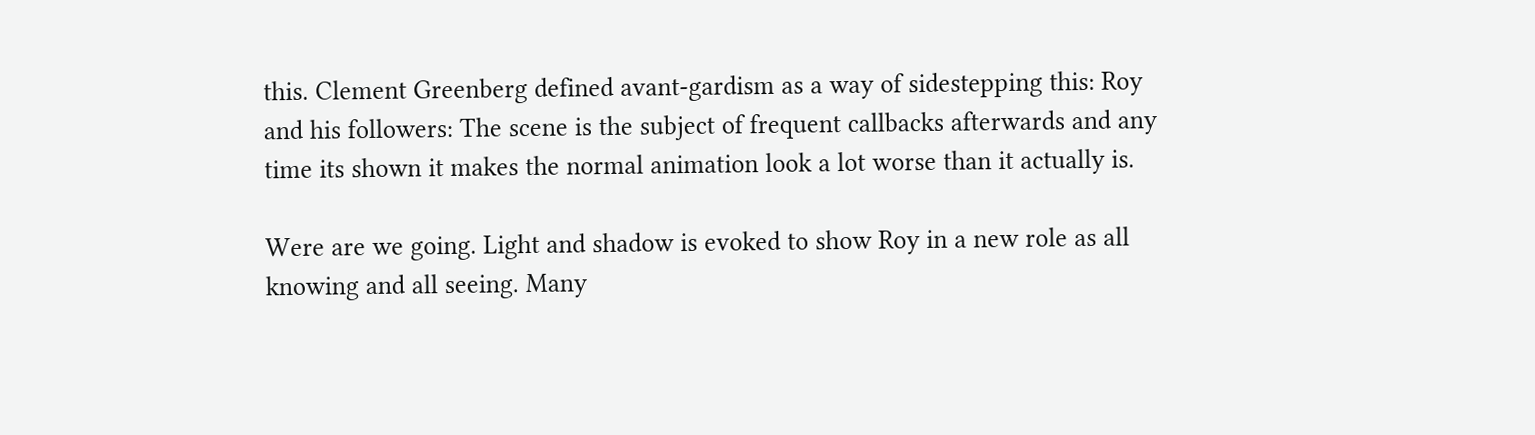this. Clement Greenberg defined avant-gardism as a way of sidestepping this: Roy and his followers: The scene is the subject of frequent callbacks afterwards and any time its shown it makes the normal animation look a lot worse than it actually is.

Were are we going. Light and shadow is evoked to show Roy in a new role as all knowing and all seeing. Many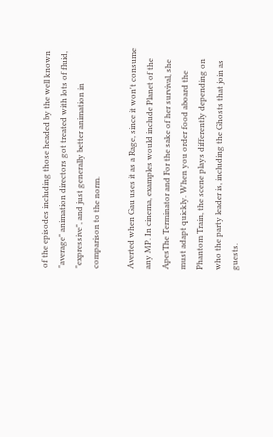of the episodes including those headed by the well known "average" animation directors got treated with lots of fluid, "expressive", and just generally better animation in comparison to the norm.

Averted when Gau uses it as a Rage, since it won't consume any MP. In cinema, examples would include Planet of the ApesThe Terminator and For the sake of her survival, she must adapt quickly. When you order food aboard the Phantom Train, the scene plays differently depending on who the party leader is, including the Ghosts that join as guests.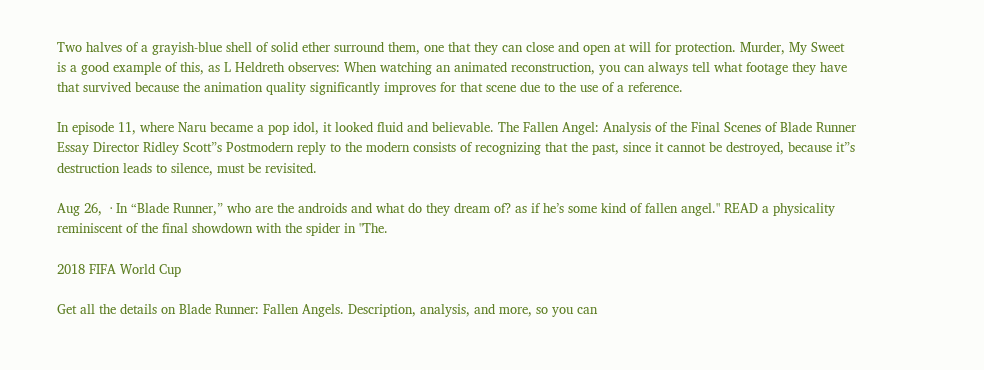Two halves of a grayish-blue shell of solid ether surround them, one that they can close and open at will for protection. Murder, My Sweet is a good example of this, as L Heldreth observes: When watching an animated reconstruction, you can always tell what footage they have that survived because the animation quality significantly improves for that scene due to the use of a reference.

In episode 11, where Naru became a pop idol, it looked fluid and believable. The Fallen Angel: Analysis of the Final Scenes of Blade Runner Essay Director Ridley Scott”s Postmodern reply to the modern consists of recognizing that the past, since it cannot be destroyed, because it”s destruction leads to silence, must be revisited.

Aug 26,  · In “Blade Runner,” who are the androids and what do they dream of? as if he’s some kind of fallen angel." READ a physicality reminiscent of the final showdown with the spider in "The.

2018 FIFA World Cup

Get all the details on Blade Runner: Fallen Angels. Description, analysis, and more, so you can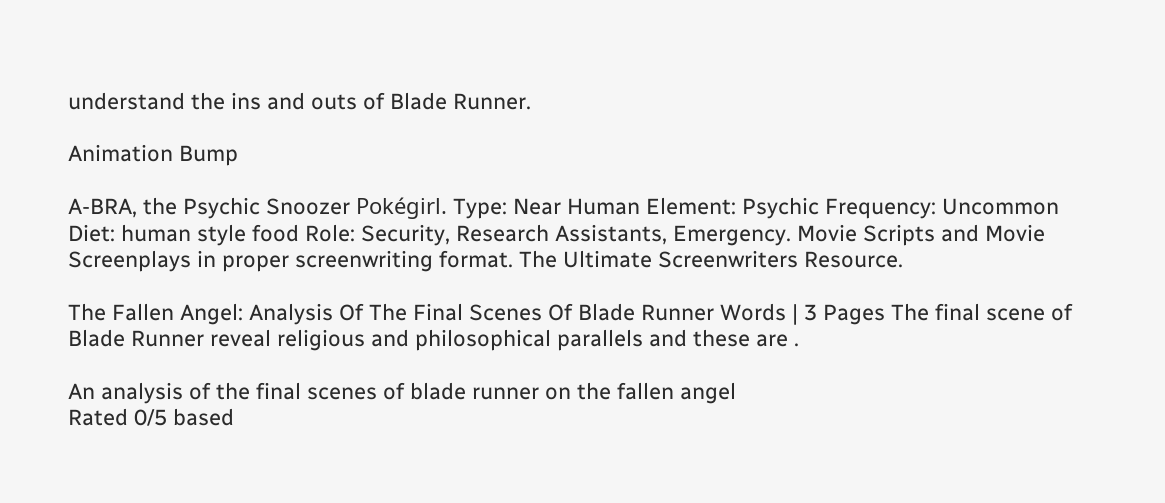understand the ins and outs of Blade Runner.

Animation Bump

A-BRA, the Psychic Snoozer Pokégirl. Type: Near Human Element: Psychic Frequency: Uncommon Diet: human style food Role: Security, Research Assistants, Emergency. Movie Scripts and Movie Screenplays in proper screenwriting format. The Ultimate Screenwriters Resource.

The Fallen Angel: Analysis Of The Final Scenes Of Blade Runner Words | 3 Pages The final scene of Blade Runner reveal religious and philosophical parallels and these are .

An analysis of the final scenes of blade runner on the fallen angel
Rated 0/5 based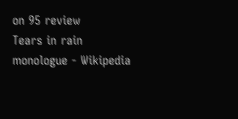on 95 review
Tears in rain monologue - Wikipedia